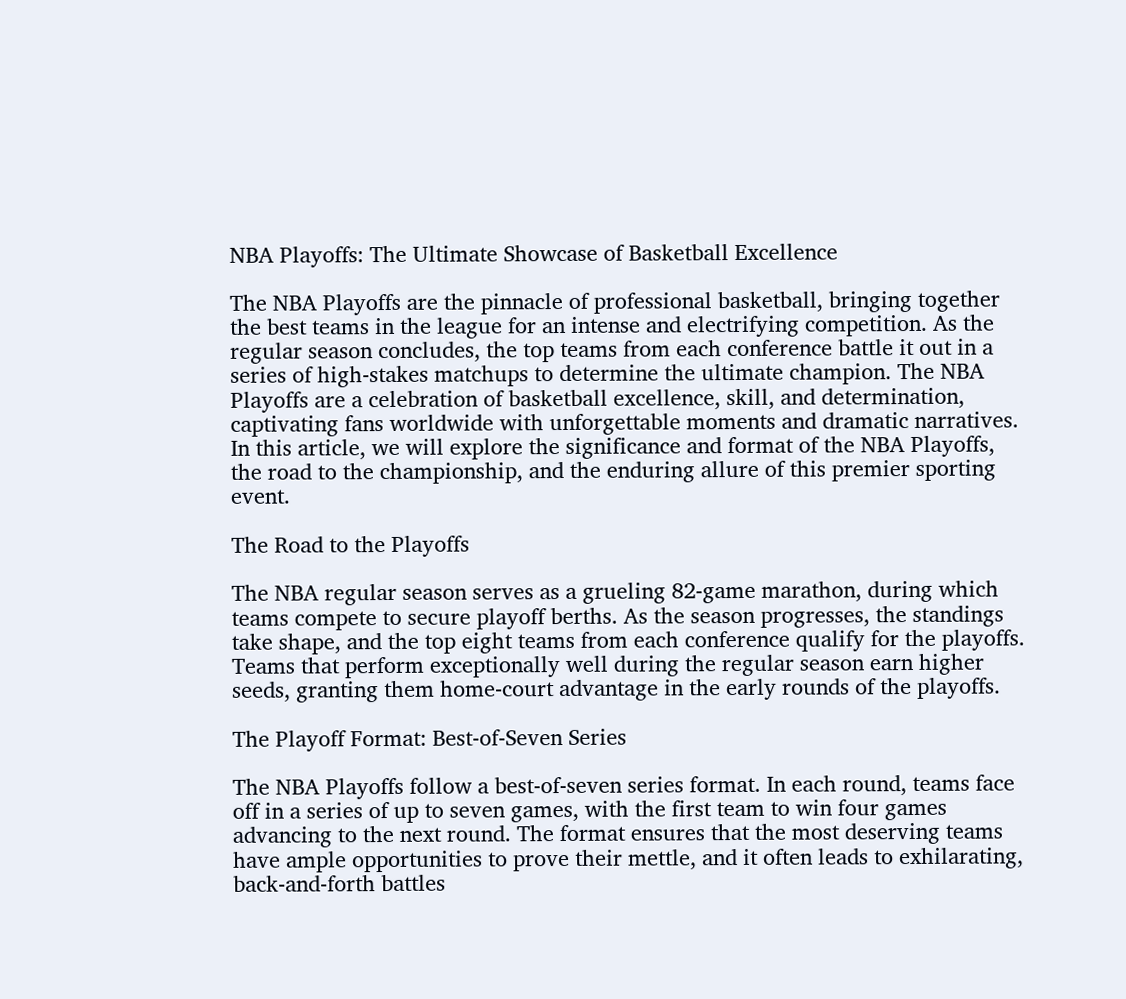NBA Playoffs: The Ultimate Showcase of Basketball Excellence

The NBA Playoffs are the pinnacle of professional basketball, bringing together the best teams in the league for an intense and electrifying competition. As the regular season concludes, the top teams from each conference battle it out in a series of high-stakes matchups to determine the ultimate champion. The NBA Playoffs are a celebration of basketball excellence, skill, and determination, captivating fans worldwide with unforgettable moments and dramatic narratives. In this article, we will explore the significance and format of the NBA Playoffs, the road to the championship, and the enduring allure of this premier sporting event.

The Road to the Playoffs

The NBA regular season serves as a grueling 82-game marathon, during which teams compete to secure playoff berths. As the season progresses, the standings take shape, and the top eight teams from each conference qualify for the playoffs. Teams that perform exceptionally well during the regular season earn higher seeds, granting them home-court advantage in the early rounds of the playoffs.

The Playoff Format: Best-of-Seven Series

The NBA Playoffs follow a best-of-seven series format. In each round, teams face off in a series of up to seven games, with the first team to win four games advancing to the next round. The format ensures that the most deserving teams have ample opportunities to prove their mettle, and it often leads to exhilarating, back-and-forth battles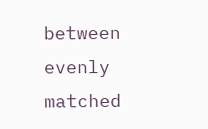between evenly matched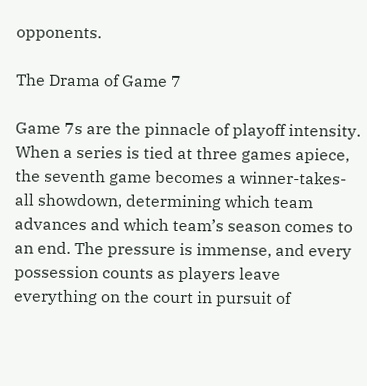opponents.

The Drama of Game 7

Game 7s are the pinnacle of playoff intensity. When a series is tied at three games apiece, the seventh game becomes a winner-takes-all showdown, determining which team advances and which team’s season comes to an end. The pressure is immense, and every possession counts as players leave everything on the court in pursuit of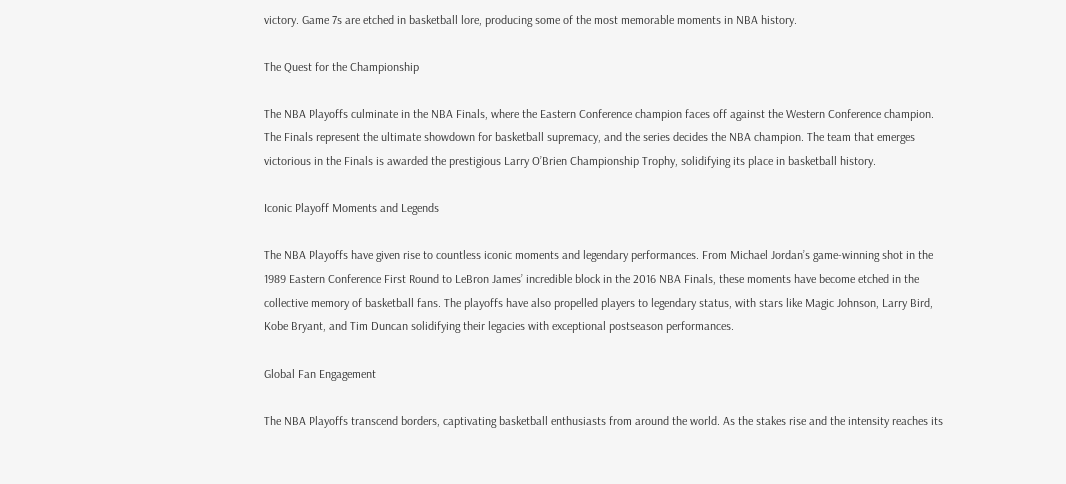victory. Game 7s are etched in basketball lore, producing some of the most memorable moments in NBA history.

The Quest for the Championship

The NBA Playoffs culminate in the NBA Finals, where the Eastern Conference champion faces off against the Western Conference champion. The Finals represent the ultimate showdown for basketball supremacy, and the series decides the NBA champion. The team that emerges victorious in the Finals is awarded the prestigious Larry O’Brien Championship Trophy, solidifying its place in basketball history.

Iconic Playoff Moments and Legends

The NBA Playoffs have given rise to countless iconic moments and legendary performances. From Michael Jordan’s game-winning shot in the 1989 Eastern Conference First Round to LeBron James’ incredible block in the 2016 NBA Finals, these moments have become etched in the collective memory of basketball fans. The playoffs have also propelled players to legendary status, with stars like Magic Johnson, Larry Bird, Kobe Bryant, and Tim Duncan solidifying their legacies with exceptional postseason performances.

Global Fan Engagement

The NBA Playoffs transcend borders, captivating basketball enthusiasts from around the world. As the stakes rise and the intensity reaches its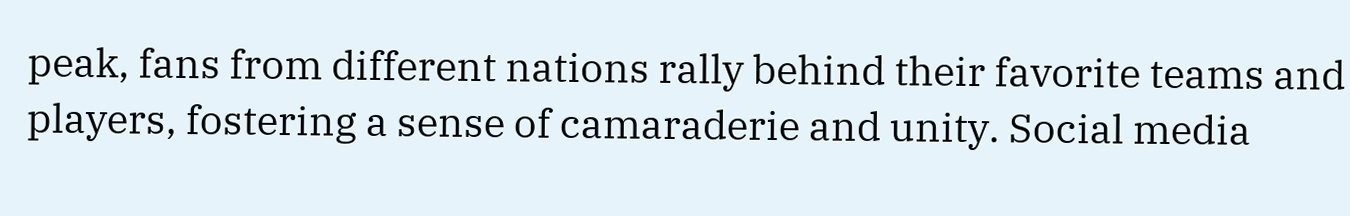peak, fans from different nations rally behind their favorite teams and players, fostering a sense of camaraderie and unity. Social media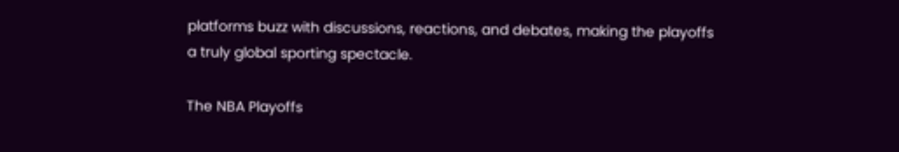platforms buzz with discussions, reactions, and debates, making the playoffs a truly global sporting spectacle.

The NBA Playoffs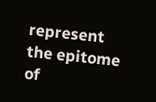represent the epitome of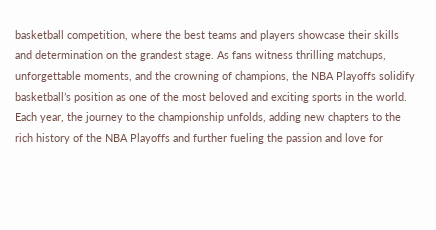basketball competition, where the best teams and players showcase their skills and determination on the grandest stage. As fans witness thrilling matchups, unforgettable moments, and the crowning of champions, the NBA Playoffs solidify basketball’s position as one of the most beloved and exciting sports in the world. Each year, the journey to the championship unfolds, adding new chapters to the rich history of the NBA Playoffs and further fueling the passion and love for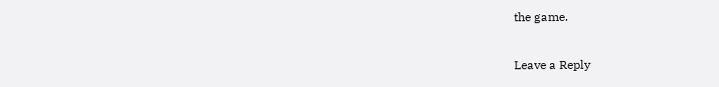the game.

Leave a Reply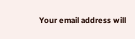Your email address will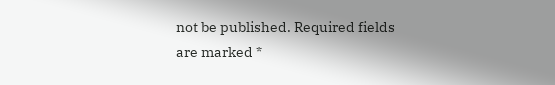not be published. Required fields are marked *